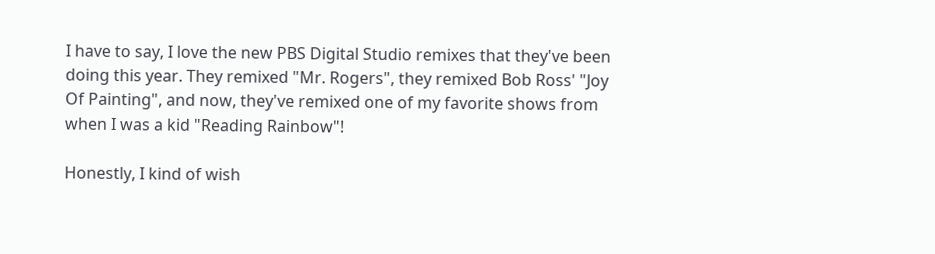I have to say, I love the new PBS Digital Studio remixes that they've been doing this year. They remixed "Mr. Rogers", they remixed Bob Ross' "Joy Of Painting", and now, they've remixed one of my favorite shows from when I was a kid "Reading Rainbow"!

Honestly, I kind of wish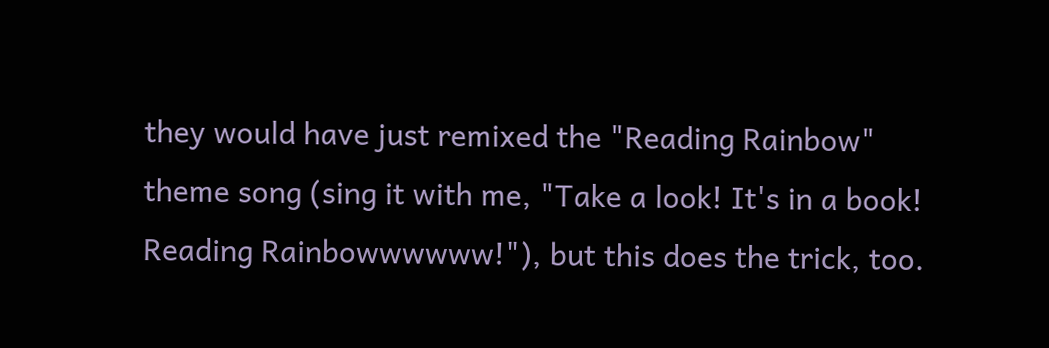they would have just remixed the "Reading Rainbow" theme song (sing it with me, "Take a look! It's in a book! Reading Rainbowwwwww!"), but this does the trick, too.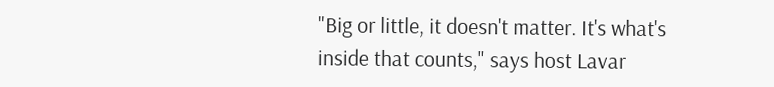"Big or little, it doesn't matter. It's what's inside that counts," says host Lavar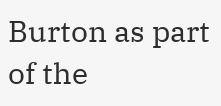Burton as part of the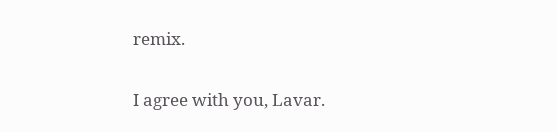remix.

I agree with you, Lavar.